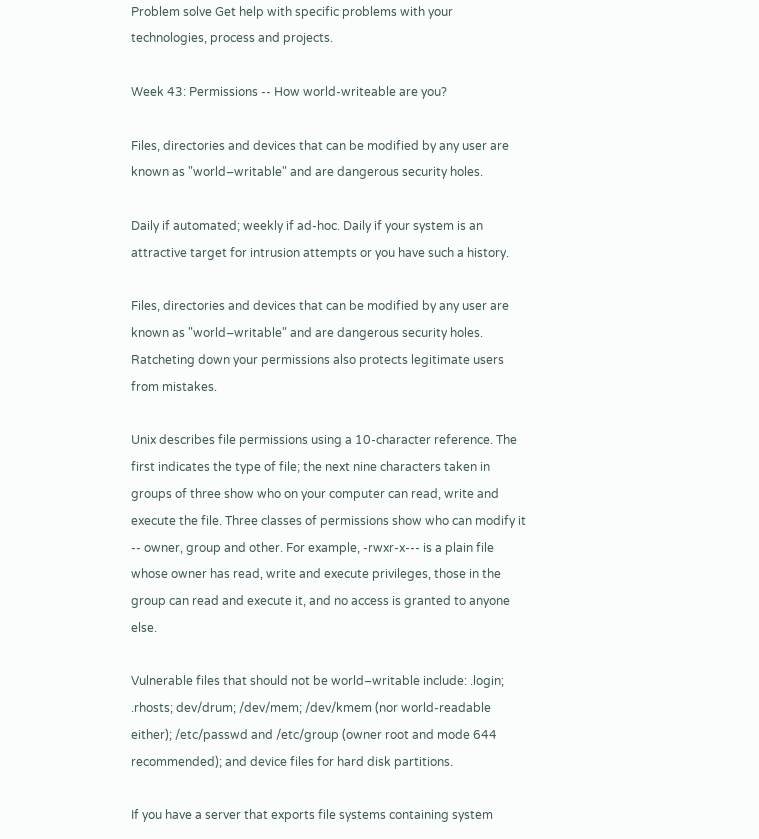Problem solve Get help with specific problems with your technologies, process and projects.

Week 43: Permissions -- How world-writeable are you?

Files, directories and devices that can be modified by any user are known as "world–writable" and are dangerous security holes.

Daily if automated; weekly if ad-hoc. Daily if your system is an attractive target for intrusion attempts or you have such a history.

Files, directories and devices that can be modified by any user are known as "world–writable" and are dangerous security holes. Ratcheting down your permissions also protects legitimate users from mistakes.

Unix describes file permissions using a 10-character reference. The first indicates the type of file; the next nine characters taken in groups of three show who on your computer can read, write and execute the file. Three classes of permissions show who can modify it -- owner, group and other. For example, -rwxr-x--- is a plain file whose owner has read, write and execute privileges, those in the group can read and execute it, and no access is granted to anyone else.

Vulnerable files that should not be world–writable include: .login; .rhosts; dev/drum; /dev/mem; /dev/kmem (nor world-readable either); /etc/passwd and /etc/group (owner root and mode 644 recommended); and device files for hard disk partitions.

If you have a server that exports file systems containing system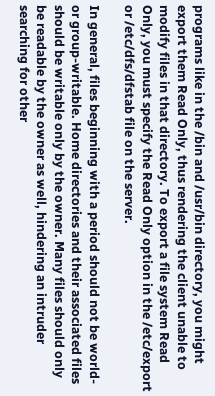programs like in the /bin and /usr/bin directory, you might export them Read Only, thus rendering the client unable to modify files in that directory. To export a file system Read Only, you must specify the Read Only option in the /etc/export or /etc/dfs/dfstab file on the server.

In general, files beginning with a period should not be world- or group-writable. Home directories and their associated files should be writable only by the owner. Many files should only be readable by the owner as well, hindering an intruder searching for other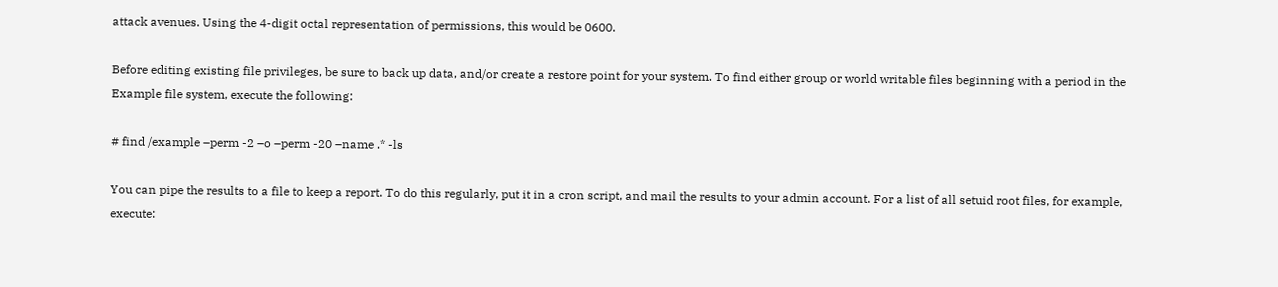attack avenues. Using the 4-digit octal representation of permissions, this would be 0600.

Before editing existing file privileges, be sure to back up data, and/or create a restore point for your system. To find either group or world writable files beginning with a period in the Example file system, execute the following:

# find /example –perm -2 –o –perm -20 –name .* -ls

You can pipe the results to a file to keep a report. To do this regularly, put it in a cron script, and mail the results to your admin account. For a list of all setuid root files, for example, execute: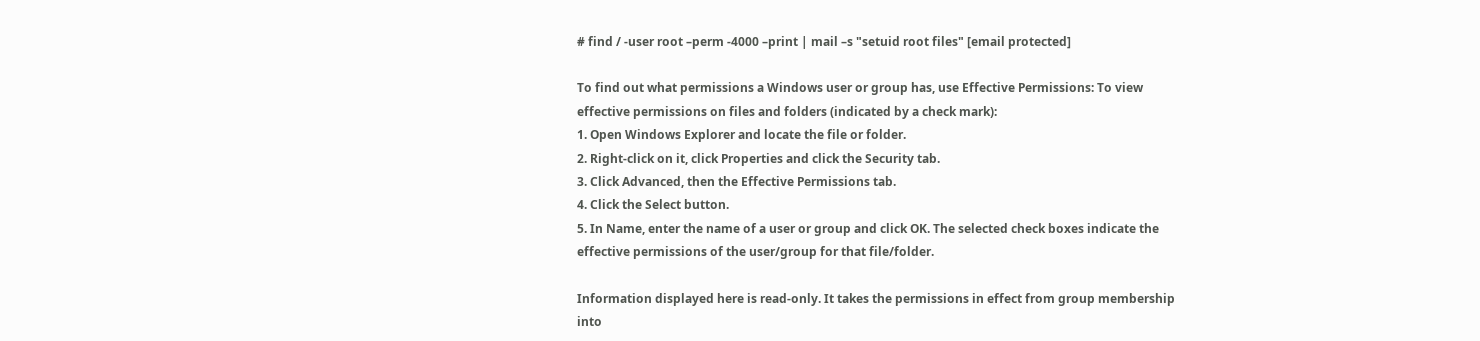# find / -user root –perm -4000 –print | mail –s "setuid root files" [email protected]

To find out what permissions a Windows user or group has, use Effective Permissions: To view effective permissions on files and folders (indicated by a check mark):
1. Open Windows Explorer and locate the file or folder.
2. Right-click on it, click Properties and click the Security tab.
3. Click Advanced, then the Effective Permissions tab.
4. Click the Select button.
5. In Name, enter the name of a user or group and click OK. The selected check boxes indicate the effective permissions of the user/group for that file/folder.

Information displayed here is read-only. It takes the permissions in effect from group membership into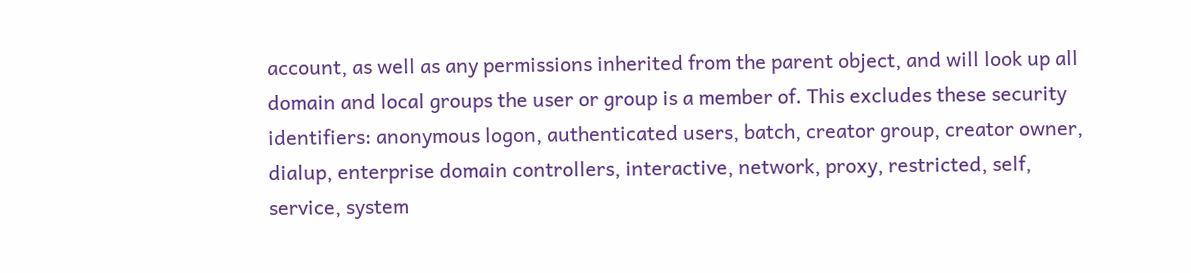account, as well as any permissions inherited from the parent object, and will look up all domain and local groups the user or group is a member of. This excludes these security identifiers: anonymous logon, authenticated users, batch, creator group, creator owner, dialup, enterprise domain controllers, interactive, network, proxy, restricted, self, service, system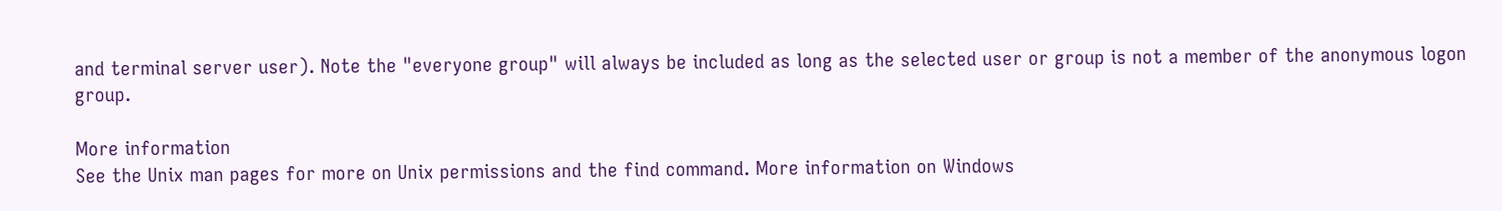and terminal server user). Note the "everyone group" will always be included as long as the selected user or group is not a member of the anonymous logon group.

More information
See the Unix man pages for more on Unix permissions and the find command. More information on Windows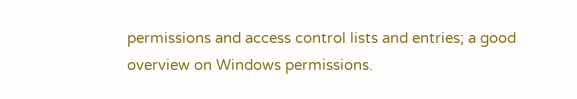permissions and access control lists and entries; a good overview on Windows permissions.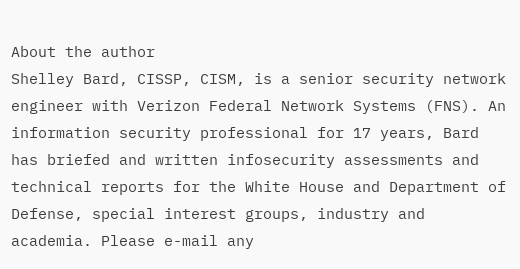About the author
Shelley Bard, CISSP, CISM, is a senior security network engineer with Verizon Federal Network Systems (FNS). An information security professional for 17 years, Bard has briefed and written infosecurity assessments and technical reports for the White House and Department of Defense, special interest groups, industry and academia. Please e-mail any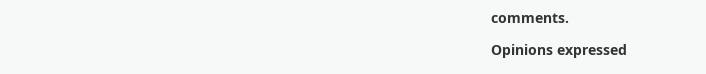comments.

Opinions expressed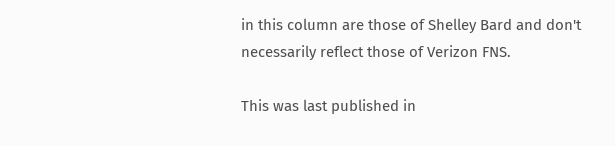in this column are those of Shelley Bard and don't necessarily reflect those of Verizon FNS.

This was last published in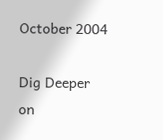October 2004

Dig Deeper on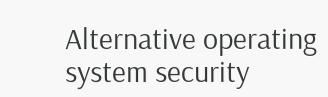Alternative operating system security